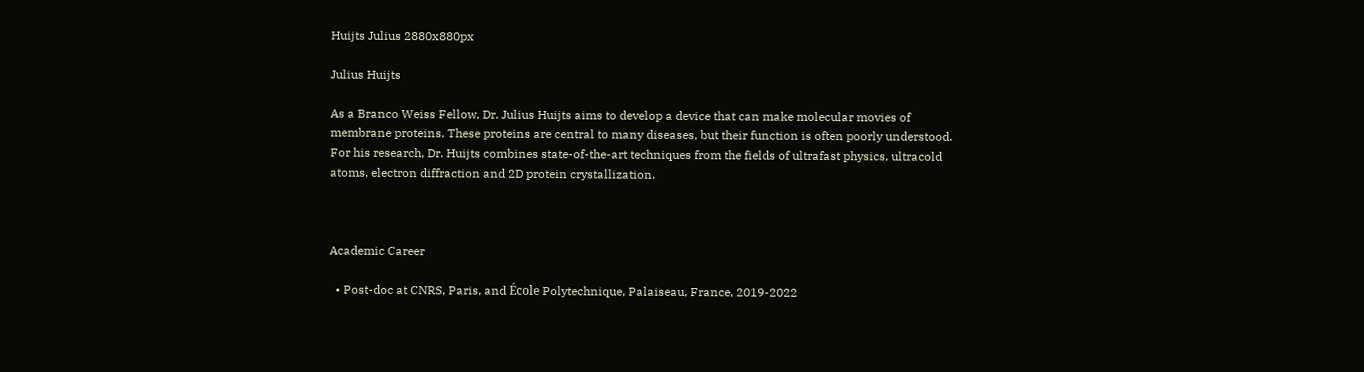Huijts Julius 2880x880px

Julius Huijts

As a Branco Weiss Fellow, Dr. Julius Huijts aims to develop a device that can make molecular movies of membrane proteins. These proteins are central to many diseases, but their function is often poorly understood. For his research, Dr. Huijts combines state-of-the-art techniques from the fields of ultrafast physics, ultracold atoms, electron diffraction and 2D protein crystallization.



Academic Career

  • Post-doc at CNRS, Paris, and École Polytechnique, Palaiseau, France, 2019-2022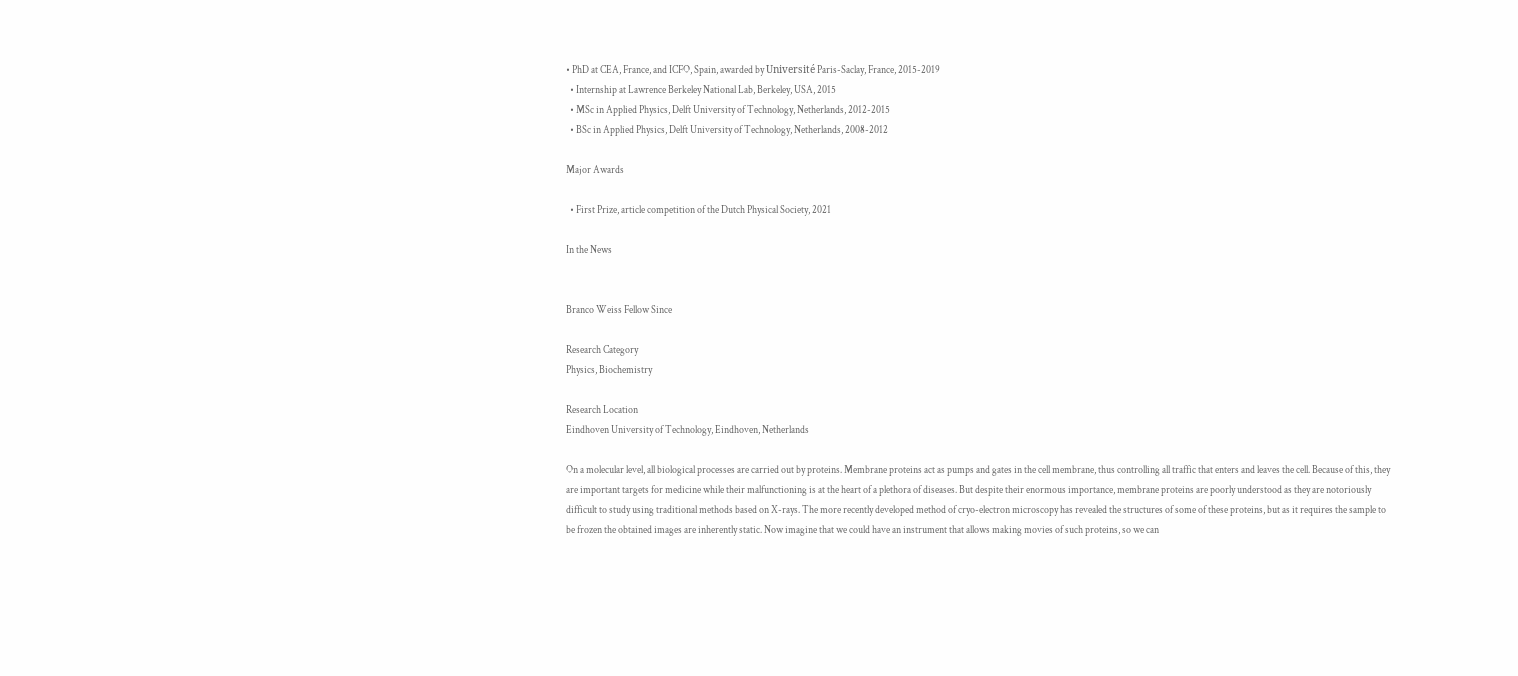• PhD at CEA, France, and ICFO, Spain, awarded by Université Paris-Saclay, France, 2015-2019
  • Internship at Lawrence Berkeley National Lab, Berkeley, USA, 2015
  • MSc in Applied Physics, Delft University of Technology, Netherlands, 2012-2015
  • BSc in Applied Physics, Delft University of Technology, Netherlands, 2008-2012

Major Awards

  • First Prize, article competition of the Dutch Physical Society, 2021

In the News


Branco Weiss Fellow Since

Research Category
Physics, Biochemistry

Research Location
Eindhoven University of Technology, Eindhoven, Netherlands

On a molecular level, all biological processes are carried out by proteins. Membrane proteins act as pumps and gates in the cell membrane, thus controlling all traffic that enters and leaves the cell. Because of this, they are important targets for medicine while their malfunctioning is at the heart of a plethora of diseases. But despite their enormous importance, membrane proteins are poorly understood as they are notoriously difficult to study using traditional methods based on X-rays. The more recently developed method of cryo-electron microscopy has revealed the structures of some of these proteins, but as it requires the sample to be frozen the obtained images are inherently static. Now imagine that we could have an instrument that allows making movies of such proteins, so we can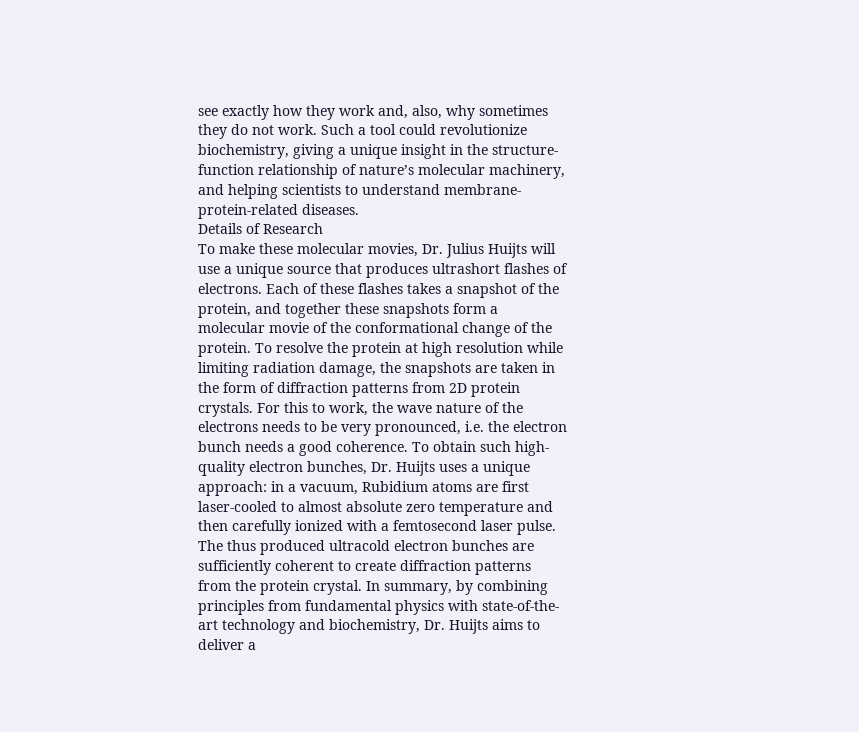see exactly how they work and, also, why sometimes they do not work. Such a tool could revolutionize biochemistry, giving a unique insight in the structure-function relationship of nature’s molecular machinery, and helping scientists to understand membrane-protein-related diseases.
Details of Research
To make these molecular movies, Dr. Julius Huijts will use a unique source that produces ultrashort flashes of electrons. Each of these flashes takes a snapshot of the protein, and together these snapshots form a molecular movie of the conformational change of the protein. To resolve the protein at high resolution while limiting radiation damage, the snapshots are taken in the form of diffraction patterns from 2D protein crystals. For this to work, the wave nature of the electrons needs to be very pronounced, i.e. the electron bunch needs a good coherence. To obtain such high-quality electron bunches, Dr. Huijts uses a unique approach: in a vacuum, Rubidium atoms are first laser-cooled to almost absolute zero temperature and then carefully ionized with a femtosecond laser pulse. The thus produced ultracold electron bunches are sufficiently coherent to create diffraction patterns from the protein crystal. In summary, by combining principles from fundamental physics with state-of-the-art technology and biochemistry, Dr. Huijts aims to deliver a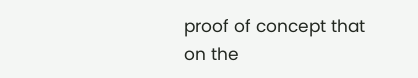proof of concept that on the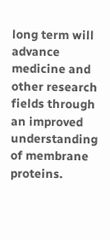long term will advance medicine and other research fields through an improved understanding of membrane proteins.